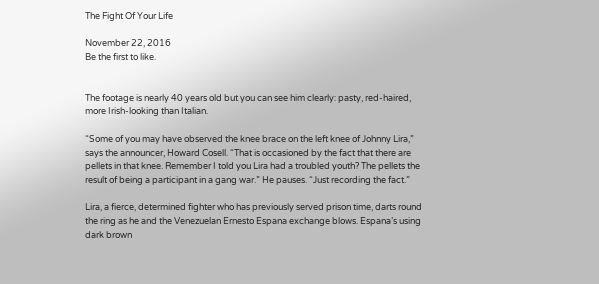The Fight Of Your Life

November 22, 2016
Be the first to like.


The footage is nearly 40 years old but you can see him clearly: pasty, red-haired, more Irish-looking than Italian.

“Some of you may have observed the knee brace on the left knee of Johnny Lira,” says the announcer, Howard Cosell. “That is occasioned by the fact that there are pellets in that knee. Remember I told you Lira had a troubled youth? The pellets the result of being a participant in a gang war.” He pauses. “Just recording the fact.”

Lira, a fierce, determined fighter who has previously served prison time, darts round the ring as he and the Venezuelan Ernesto Espana exchange blows. Espana’s using dark brown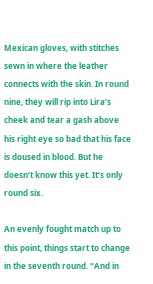Mexican gloves, with stitches sewn in where the leather connects with the skin. In round nine, they will rip into Lira’s cheek and tear a gash above his right eye so bad that his face is doused in blood. But he doesn’t know this yet. It’s only round six.

An evenly fought match up to this point, things start to change in the seventh round. “And in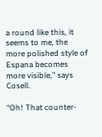a round like this, it seems to me, the more polished style of Espana becomes more visible,” says Cosell.

“Oh! That counter-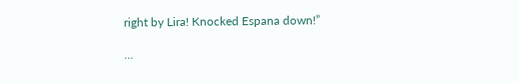right by Lira! Knocked Espana down!”

…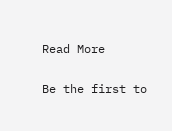Read More

Be the first to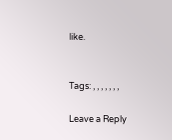like.


Tags: , , , , , , ,

Leave a Reply